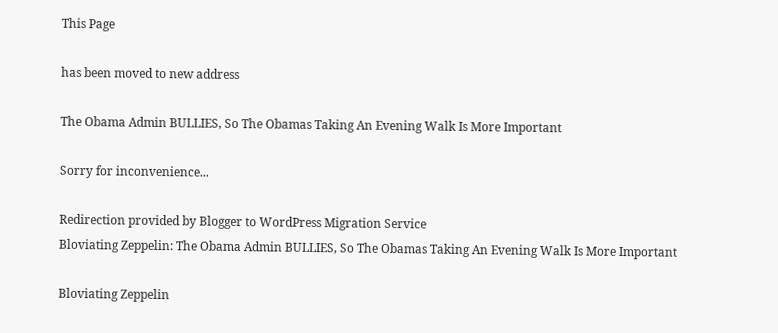This Page

has been moved to new address

The Obama Admin BULLIES, So The Obamas Taking An Evening Walk Is More Important

Sorry for inconvenience...

Redirection provided by Blogger to WordPress Migration Service
Bloviating Zeppelin: The Obama Admin BULLIES, So The Obamas Taking An Evening Walk Is More Important

Bloviating Zeppelin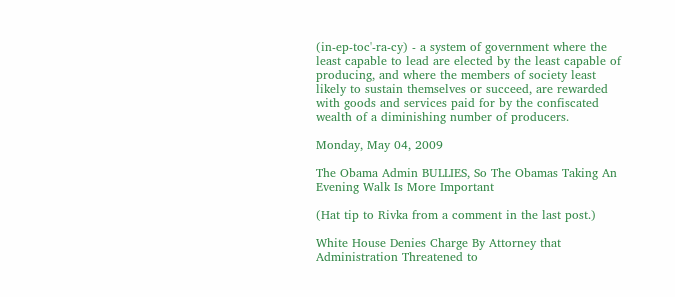(in-ep-toc'-ra-cy) - a system of government where the least capable to lead are elected by the least capable of producing, and where the members of society least likely to sustain themselves or succeed, are rewarded with goods and services paid for by the confiscated wealth of a diminishing number of producers.

Monday, May 04, 2009

The Obama Admin BULLIES, So The Obamas Taking An Evening Walk Is More Important

(Hat tip to Rivka from a comment in the last post.)

White House Denies Charge By Attorney that Administration Threatened to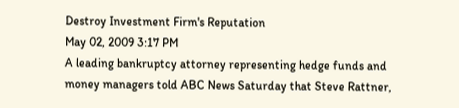Destroy Investment Firm's Reputation
May 02, 2009 3:17 PM
A leading bankruptcy attorney representing hedge funds and money managers told ABC News Saturday that Steve Rattner,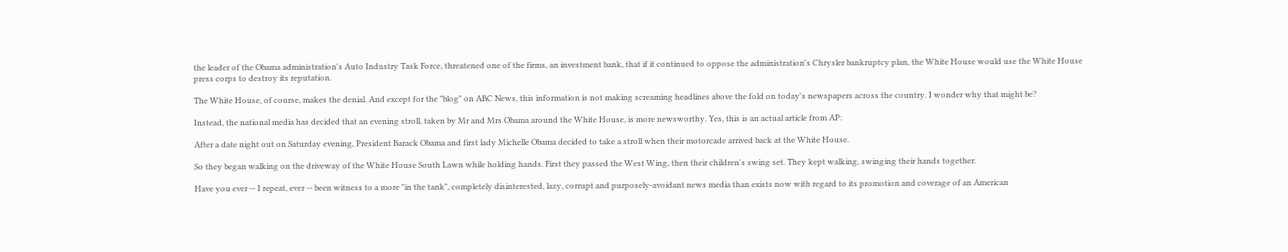the leader of the Obama administration's Auto Industry Task Force, threatened one of the firms, an investment bank, that if it continued to oppose the administration's Chrysler bankruptcy plan, the White House would use the White House press corps to destroy its reputation.

The White House, of course, makes the denial. And except for the "blog" on ABC News, this information is not making screaming headlines above the fold on today's newspapers across the country. I wonder why that might be?

Instead, the national media has decided that an evening stroll, taken by Mr and Mrs Obama around the White House, is more newsworthy. Yes, this is an actual article from AP:

After a date night out on Saturday evening, President Barack Obama and first lady Michelle Obama decided to take a stroll when their motorcade arrived back at the White House.

So they began walking on the driveway of the White House South Lawn while holding hands. First they passed the West Wing, then their children's swing set. They kept walking, swinging their hands together.

Have you ever -- I repeat, ever -- been witness to a more "in the tank", completely disinterested, lazy, corrupt and purposely-avoidant news media than exists now with regard to its promotion and coverage of an American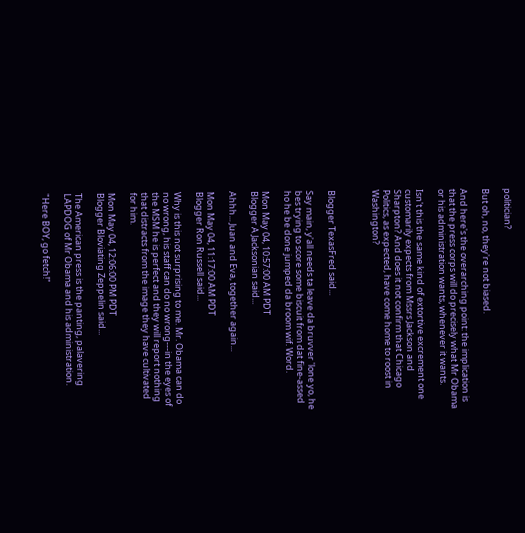politician?

But oh, no, they're not biased.

And here's the overarching point: the implication is that the press corps will do precisely what Mr Obama or his administration wants, whenever it wants.

Isn't this the same kind of extortive excrement one customarily expects from Mssrs Jackson and Sharpton? And does it not confirm that Chicago Politics, as expected, have come home to roost in Washington?



Blogger TexasFred said...

Say main, y'all needs ta leave da bruvver 'lone yo, he bes trying to score some biscuit from dat fine-assed ho he be done jumped da broom wif. Word.

Mon May 04, 10:57:00 AM PDT
Blogger A Jacksonian said...

Ahhh... Juan and Eva, together again...

Mon May 04, 11:17:00 AM PDT
Blogger Ron Russell said...

Why is this not surprising to me. Mr. Obama can do no wrong, his staff can do no wrong---in the eyes of the MSM he is perfect and they will report nothing that distracts from the image they have cultivated for him.

Mon May 04, 12:06:00 PM PDT
Blogger Bloviating Zeppelin said...

The American press is the panting, palavering LAPDOG of Mr Obama and his administration.

"Here BOY, go fetch!"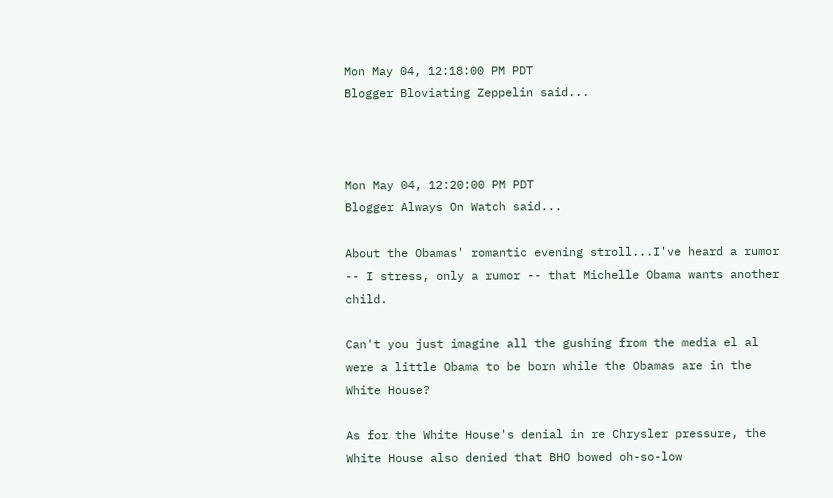Mon May 04, 12:18:00 PM PDT
Blogger Bloviating Zeppelin said...



Mon May 04, 12:20:00 PM PDT
Blogger Always On Watch said...

About the Obamas' romantic evening stroll...I've heard a rumor -- I stress, only a rumor -- that Michelle Obama wants another child.

Can't you just imagine all the gushing from the media el al were a little Obama to be born while the Obamas are in the White House?

As for the White House's denial in re Chrysler pressure, the White House also denied that BHO bowed oh-so-low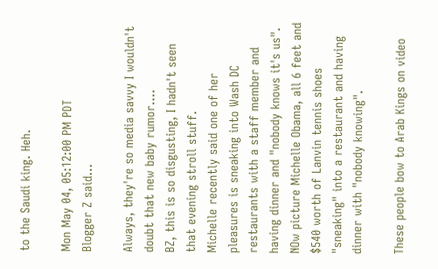to the Saudi king. Heh.

Mon May 04, 05:12:00 PM PDT
Blogger Z said...

Always, they're so media savvy I wouldn't doubt that new baby rumor....
BZ, this is so disgusting, I hadn't seen that evening stroll stuff.
Michelle recently said one of her pleasures is sneaking into Wash DC restaurants with a staff member and having dinner and "nobody knows it's us". NOw picture Michelle Obama, all 6 feet and $540 worth of Lanvin tennis shoes "sneaking" into a restaurant and having dinner with "nobody knowing".

These people bow to Arab Kings on video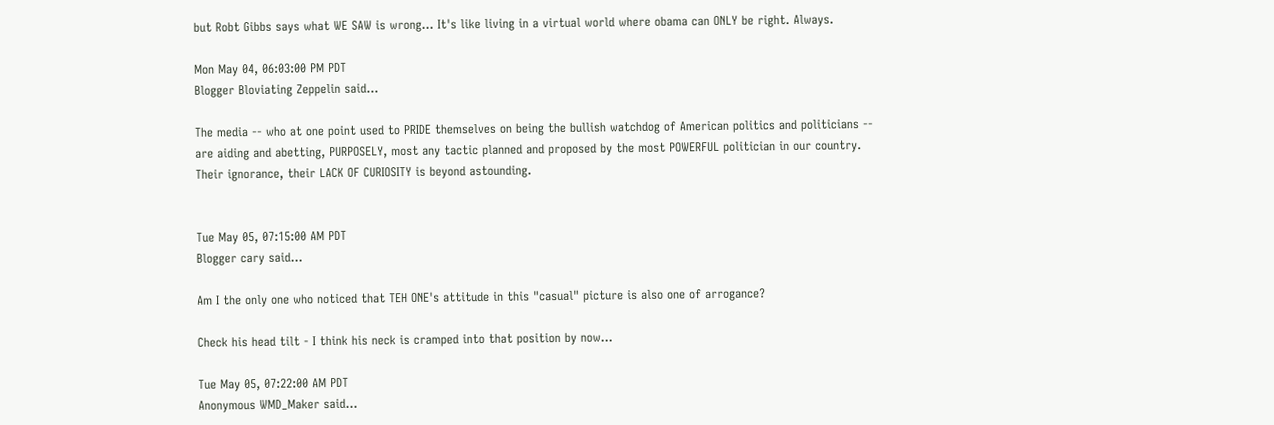but Robt Gibbs says what WE SAW is wrong... It's like living in a virtual world where obama can ONLY be right. Always.

Mon May 04, 06:03:00 PM PDT
Blogger Bloviating Zeppelin said...

The media -- who at one point used to PRIDE themselves on being the bullish watchdog of American politics and politicians -- are aiding and abetting, PURPOSELY, most any tactic planned and proposed by the most POWERFUL politician in our country. Their ignorance, their LACK OF CURIOSITY is beyond astounding.


Tue May 05, 07:15:00 AM PDT
Blogger cary said...

Am I the only one who noticed that TEH ONE's attitude in this "casual" picture is also one of arrogance?

Check his head tilt - I think his neck is cramped into that position by now...

Tue May 05, 07:22:00 AM PDT
Anonymous WMD_Maker said...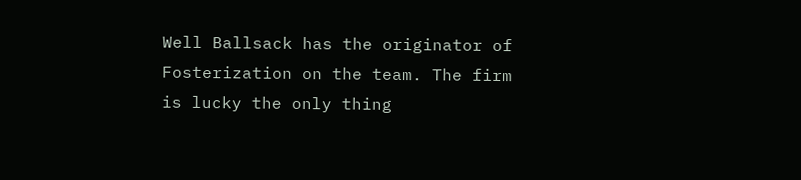Well Ballsack has the originator of Fosterization on the team. The firm is lucky the only thing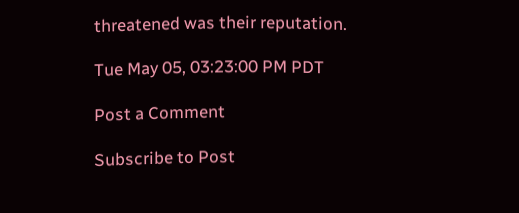threatened was their reputation.

Tue May 05, 03:23:00 PM PDT

Post a Comment

Subscribe to Post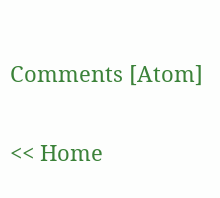Comments [Atom]

<< Home